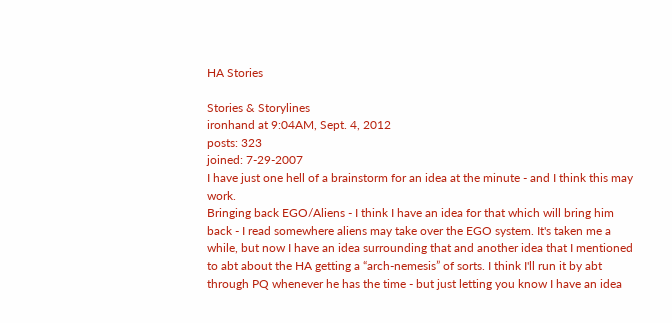HA Stories

Stories & Storylines
ironhand at 9:04AM, Sept. 4, 2012
posts: 323
joined: 7-29-2007
I have just one hell of a brainstorm for an idea at the minute - and I think this may work.
Bringing back EGO/Aliens - I think I have an idea for that which will bring him back - I read somewhere aliens may take over the EGO system. It's taken me a while, but now I have an idea surrounding that and another idea that I mentioned to abt about the HA getting a “arch-nemesis” of sorts. I think I'll run it by abt through PQ whenever he has the time - but just letting you know I have an idea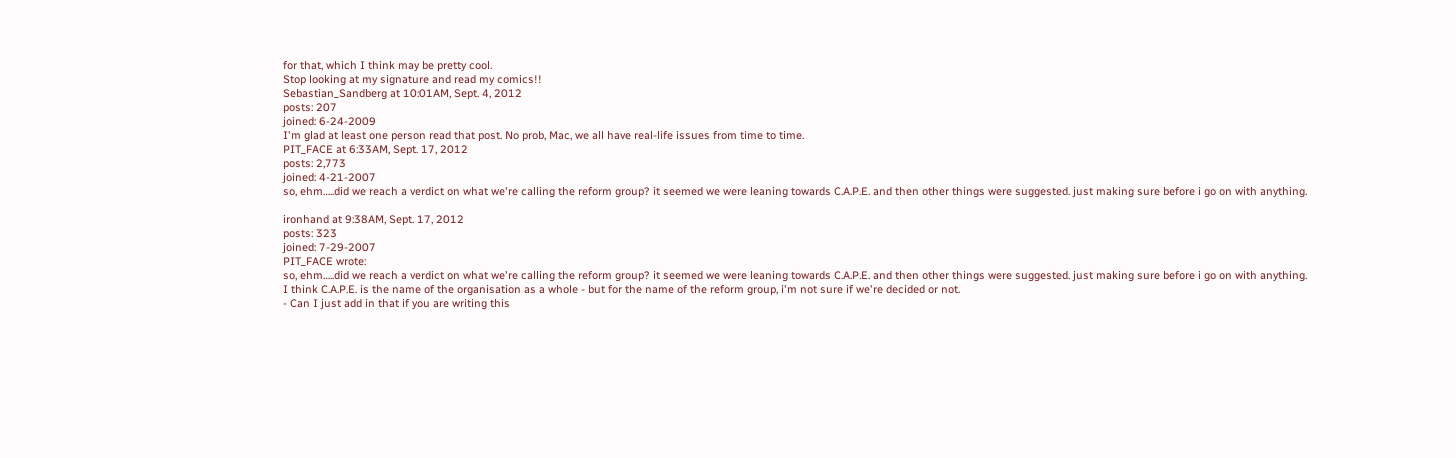for that, which I think may be pretty cool.
Stop looking at my signature and read my comics!!
Sebastian_Sandberg at 10:01AM, Sept. 4, 2012
posts: 207
joined: 6-24-2009
I'm glad at least one person read that post. No prob, Mac, we all have real-life issues from time to time.
PIT_FACE at 6:33AM, Sept. 17, 2012
posts: 2,773
joined: 4-21-2007
so, ehm…..did we reach a verdict on what we're calling the reform group? it seemed we were leaning towards C.A.P.E. and then other things were suggested. just making sure before i go on with anything.

ironhand at 9:38AM, Sept. 17, 2012
posts: 323
joined: 7-29-2007
PIT_FACE wrote:
so, ehm…..did we reach a verdict on what we're calling the reform group? it seemed we were leaning towards C.A.P.E. and then other things were suggested. just making sure before i go on with anything.
I think C.A.P.E. is the name of the organisation as a whole - but for the name of the reform group, i'm not sure if we're decided or not.
- Can I just add in that if you are writing this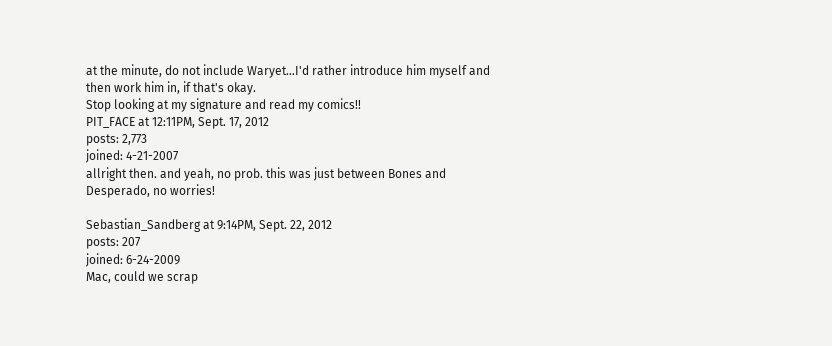at the minute, do not include Waryet…I'd rather introduce him myself and then work him in, if that's okay.
Stop looking at my signature and read my comics!!
PIT_FACE at 12:11PM, Sept. 17, 2012
posts: 2,773
joined: 4-21-2007
allright then. and yeah, no prob. this was just between Bones and Desperado, no worries!

Sebastian_Sandberg at 9:14PM, Sept. 22, 2012
posts: 207
joined: 6-24-2009
Mac, could we scrap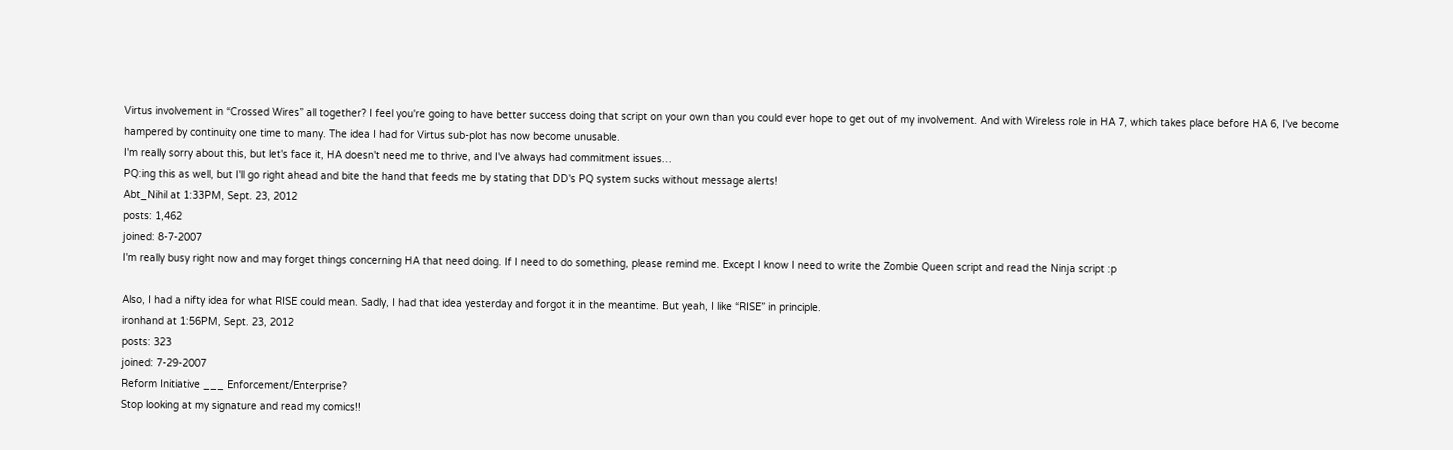Virtus involvement in “Crossed Wires” all together? I feel you're going to have better success doing that script on your own than you could ever hope to get out of my involvement. And with Wireless role in HA 7, which takes place before HA 6, I've become hampered by continuity one time to many. The idea I had for Virtus sub-plot has now become unusable.
I'm really sorry about this, but let's face it, HA doesn't need me to thrive, and I've always had commitment issues…
PQ:ing this as well, but I'll go right ahead and bite the hand that feeds me by stating that DD's PQ system sucks without message alerts!
Abt_Nihil at 1:33PM, Sept. 23, 2012
posts: 1,462
joined: 8-7-2007
I'm really busy right now and may forget things concerning HA that need doing. If I need to do something, please remind me. Except I know I need to write the Zombie Queen script and read the Ninja script :p

Also, I had a nifty idea for what RISE could mean. Sadly, I had that idea yesterday and forgot it in the meantime. But yeah, I like “RISE” in principle.
ironhand at 1:56PM, Sept. 23, 2012
posts: 323
joined: 7-29-2007
Reform Initiative ___ Enforcement/Enterprise?
Stop looking at my signature and read my comics!!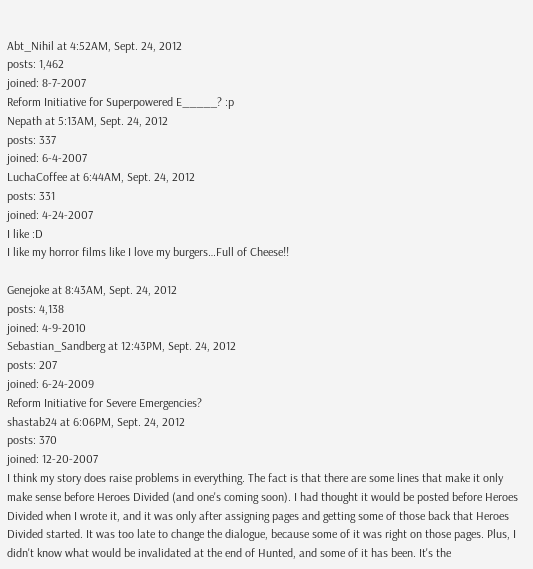Abt_Nihil at 4:52AM, Sept. 24, 2012
posts: 1,462
joined: 8-7-2007
Reform Initiative for Superpowered E_____? :p
Nepath at 5:13AM, Sept. 24, 2012
posts: 337
joined: 6-4-2007
LuchaCoffee at 6:44AM, Sept. 24, 2012
posts: 331
joined: 4-24-2007
I like :D
I like my horror films like I love my burgers…Full of Cheese!!

Genejoke at 8:43AM, Sept. 24, 2012
posts: 4,138
joined: 4-9-2010
Sebastian_Sandberg at 12:43PM, Sept. 24, 2012
posts: 207
joined: 6-24-2009
Reform Initiative for Severe Emergencies?
shastab24 at 6:06PM, Sept. 24, 2012
posts: 370
joined: 12-20-2007
I think my story does raise problems in everything. The fact is that there are some lines that make it only make sense before Heroes Divided (and one's coming soon). I had thought it would be posted before Heroes Divided when I wrote it, and it was only after assigning pages and getting some of those back that Heroes Divided started. It was too late to change the dialogue, because some of it was right on those pages. Plus, I didn't know what would be invalidated at the end of Hunted, and some of it has been. It's the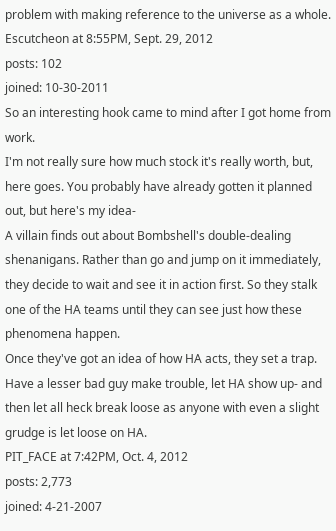problem with making reference to the universe as a whole.
Escutcheon at 8:55PM, Sept. 29, 2012
posts: 102
joined: 10-30-2011
So an interesting hook came to mind after I got home from work.
I'm not really sure how much stock it's really worth, but, here goes. You probably have already gotten it planned out, but here's my idea-
A villain finds out about Bombshell's double-dealing shenanigans. Rather than go and jump on it immediately, they decide to wait and see it in action first. So they stalk one of the HA teams until they can see just how these phenomena happen.
Once they've got an idea of how HA acts, they set a trap. Have a lesser bad guy make trouble, let HA show up- and then let all heck break loose as anyone with even a slight grudge is let loose on HA.
PIT_FACE at 7:42PM, Oct. 4, 2012
posts: 2,773
joined: 4-21-2007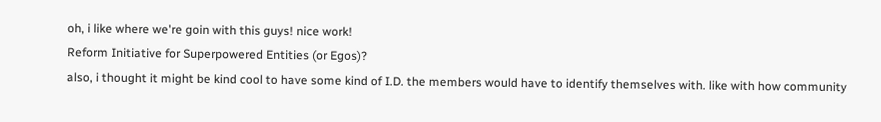oh, i like where we're goin with this guys! nice work!
Reform Initiative for Superpowered Entities (or Egos)?
also, i thought it might be kind cool to have some kind of I.D. the members would have to identify themselves with. like with how community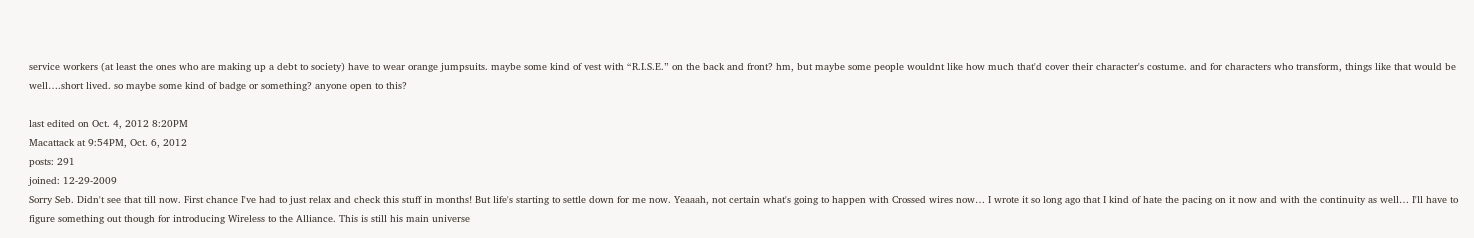service workers (at least the ones who are making up a debt to society) have to wear orange jumpsuits. maybe some kind of vest with “R.I.S.E.” on the back and front? hm, but maybe some people wouldnt like how much that'd cover their character's costume. and for characters who transform, things like that would be well….short lived. so maybe some kind of badge or something? anyone open to this?

last edited on Oct. 4, 2012 8:20PM
Macattack at 9:54PM, Oct. 6, 2012
posts: 291
joined: 12-29-2009
Sorry Seb. Didn't see that till now. First chance I've had to just relax and check this stuff in months! But life's starting to settle down for me now. Yeaaah, not certain what's going to happen with Crossed wires now… I wrote it so long ago that I kind of hate the pacing on it now and with the continuity as well… I'll have to figure something out though for introducing Wireless to the Alliance. This is still his main universe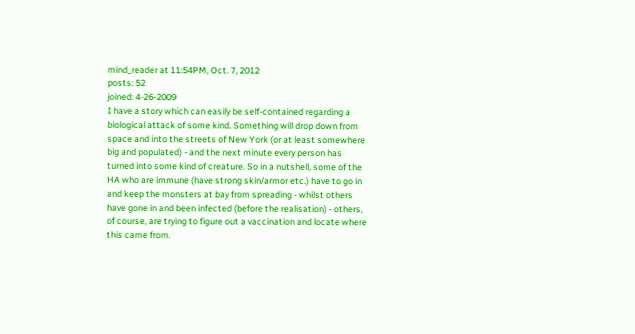mind_reader at 11:54PM, Oct. 7, 2012
posts: 52
joined: 4-26-2009
I have a story which can easily be self-contained regarding a biological attack of some kind. Something will drop down from space and into the streets of New York (or at least somewhere big and populated) - and the next minute every person has turned into some kind of creature. So in a nutshell, some of the HA who are immune (have strong skin/armor etc.) have to go in and keep the monsters at bay from spreading - whilst others have gone in and been infected (before the realisation) - others, of course, are trying to figure out a vaccination and locate where this came from.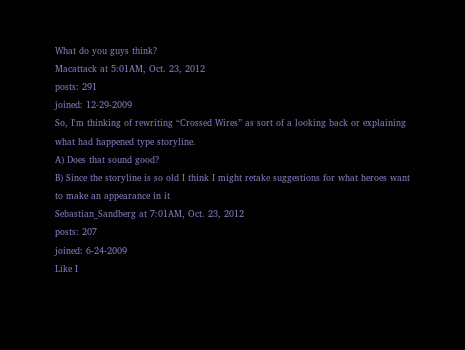What do you guys think?
Macattack at 5:01AM, Oct. 23, 2012
posts: 291
joined: 12-29-2009
So, I'm thinking of rewriting “Crossed Wires” as sort of a looking back or explaining what had happened type storyline.
A) Does that sound good?
B) Since the storyline is so old I think I might retake suggestions for what heroes want to make an appearance in it
Sebastian_Sandberg at 7:01AM, Oct. 23, 2012
posts: 207
joined: 6-24-2009
Like I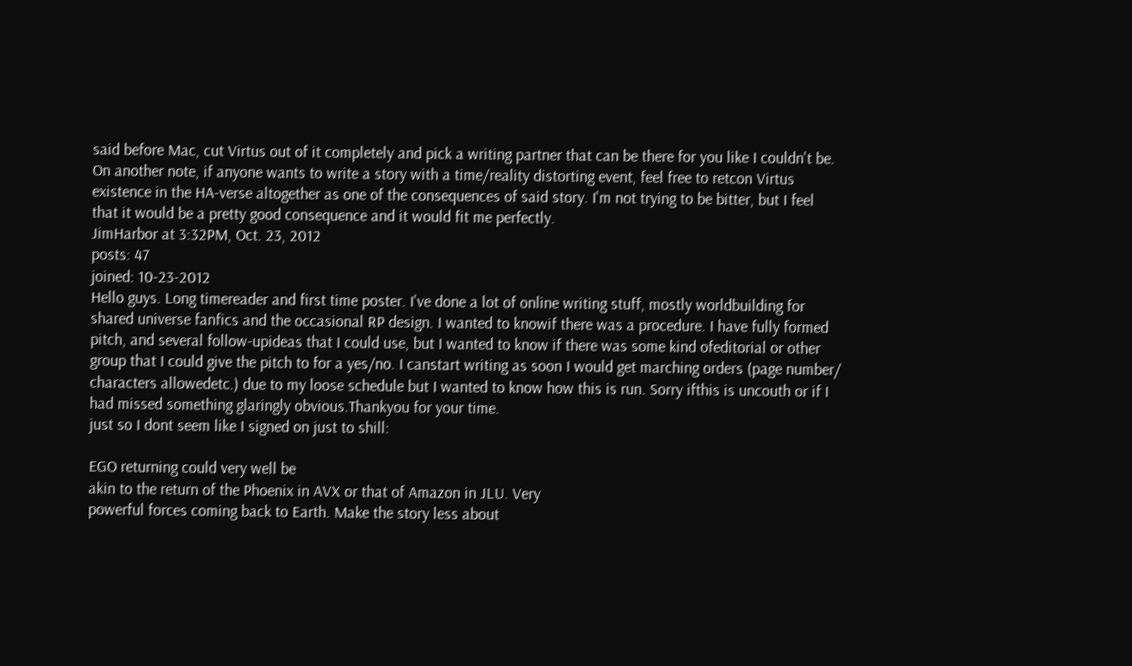said before Mac, cut Virtus out of it completely and pick a writing partner that can be there for you like I couldn't be.
On another note, if anyone wants to write a story with a time/reality distorting event, feel free to retcon Virtus existence in the HA-verse altogether as one of the consequences of said story. I'm not trying to be bitter, but I feel that it would be a pretty good consequence and it would fit me perfectly.
JimHarbor at 3:32PM, Oct. 23, 2012
posts: 47
joined: 10-23-2012
Hello guys. Long timereader and first time poster. I've done a lot of online writing stuff, mostly worldbuilding for shared universe fanfics and the occasional RP design. I wanted to knowif there was a procedure. I have fully formed pitch, and several follow-upideas that I could use, but I wanted to know if there was some kind ofeditorial or other group that I could give the pitch to for a yes/no. I canstart writing as soon I would get marching orders (page number/ characters allowedetc.) due to my loose schedule but I wanted to know how this is run. Sorry ifthis is uncouth or if I had missed something glaringly obvious.Thankyou for your time.
just so I dont seem like I signed on just to shill:

EGO returning could very well be
akin to the return of the Phoenix in AVX or that of Amazon in JLU. Very
powerful forces coming back to Earth. Make the story less about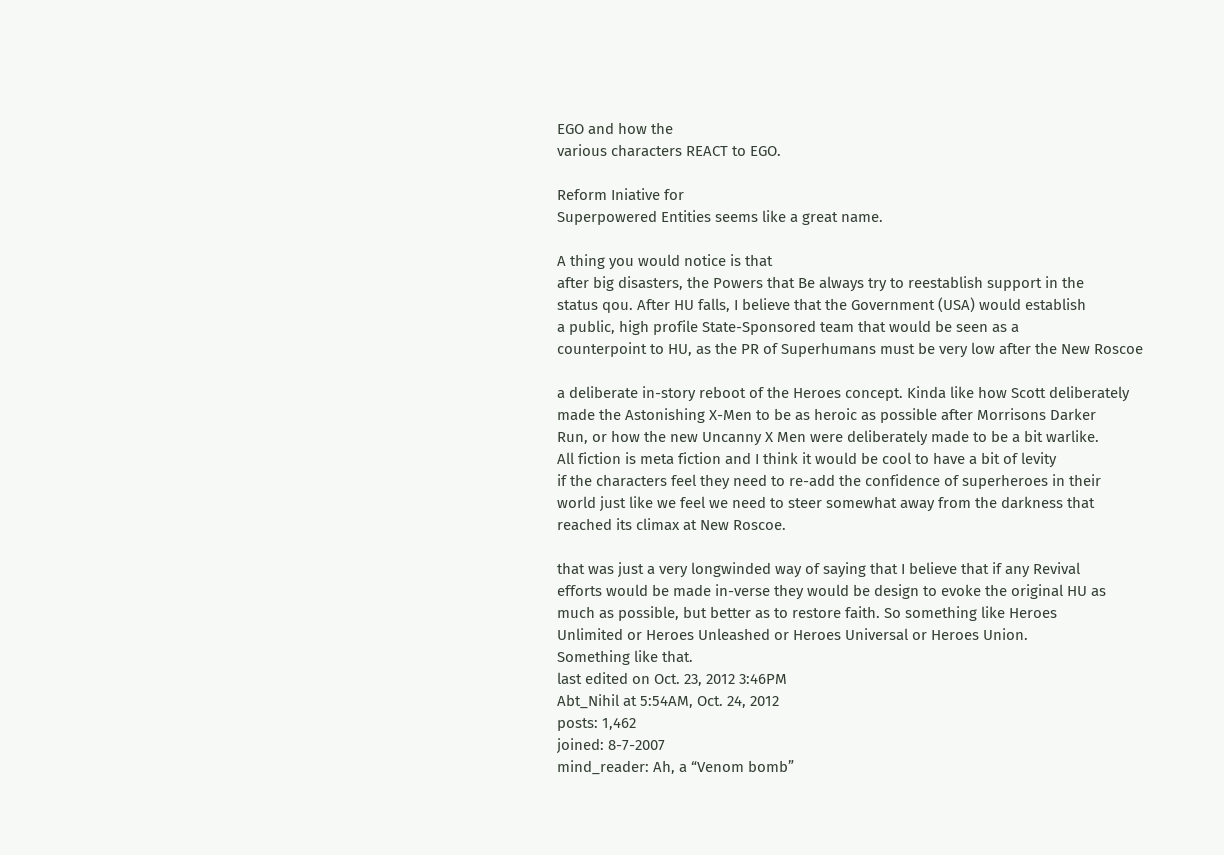EGO and how the
various characters REACT to EGO.

Reform Iniative for
Superpowered Entities seems like a great name.

A thing you would notice is that
after big disasters, the Powers that Be always try to reestablish support in the
status qou. After HU falls, I believe that the Government (USA) would establish
a public, high profile State-Sponsored team that would be seen as a
counterpoint to HU, as the PR of Superhumans must be very low after the New Roscoe

a deliberate in-story reboot of the Heroes concept. Kinda like how Scott deliberately
made the Astonishing X-Men to be as heroic as possible after Morrisons Darker
Run, or how the new Uncanny X Men were deliberately made to be a bit warlike.
All fiction is meta fiction and I think it would be cool to have a bit of levity
if the characters feel they need to re-add the confidence of superheroes in their
world just like we feel we need to steer somewhat away from the darkness that
reached its climax at New Roscoe.

that was just a very longwinded way of saying that I believe that if any Revival
efforts would be made in-verse they would be design to evoke the original HU as
much as possible, but better as to restore faith. So something like Heroes
Unlimited or Heroes Unleashed or Heroes Universal or Heroes Union.
Something like that.
last edited on Oct. 23, 2012 3:46PM
Abt_Nihil at 5:54AM, Oct. 24, 2012
posts: 1,462
joined: 8-7-2007
mind_reader: Ah, a “Venom bomb”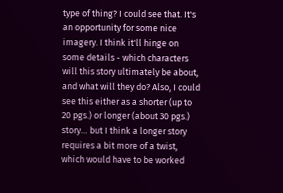type of thing? I could see that. It's an opportunity for some nice imagery. I think it'll hinge on some details - which characters will this story ultimately be about, and what will they do? Also, I could see this either as a shorter (up to 20 pgs.) or longer (about 30 pgs.) story… but I think a longer story requires a bit more of a twist, which would have to be worked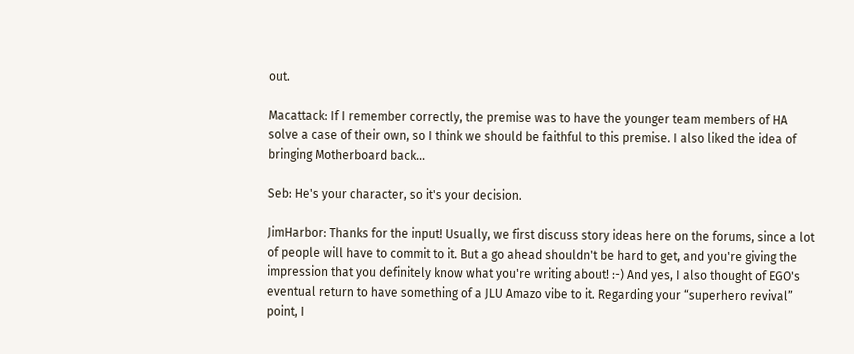out.

Macattack: If I remember correctly, the premise was to have the younger team members of HA solve a case of their own, so I think we should be faithful to this premise. I also liked the idea of bringing Motherboard back…

Seb: He's your character, so it's your decision.

JimHarbor: Thanks for the input! Usually, we first discuss story ideas here on the forums, since a lot of people will have to commit to it. But a go ahead shouldn't be hard to get, and you're giving the impression that you definitely know what you're writing about! :-) And yes, I also thought of EGO's eventual return to have something of a JLU Amazo vibe to it. Regarding your “superhero revival” point, I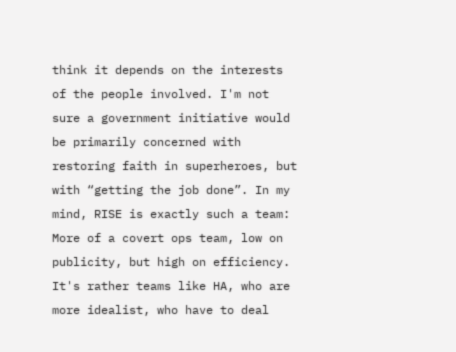think it depends on the interests of the people involved. I'm not sure a government initiative would be primarily concerned with restoring faith in superheroes, but with “getting the job done”. In my mind, RISE is exactly such a team: More of a covert ops team, low on publicity, but high on efficiency. It's rather teams like HA, who are more idealist, who have to deal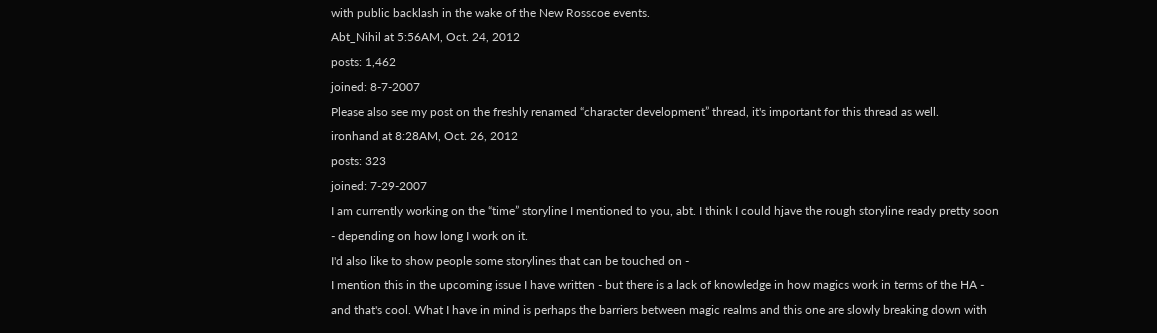with public backlash in the wake of the New Rosscoe events.
Abt_Nihil at 5:56AM, Oct. 24, 2012
posts: 1,462
joined: 8-7-2007
Please also see my post on the freshly renamed “character development” thread, it's important for this thread as well.
ironhand at 8:28AM, Oct. 26, 2012
posts: 323
joined: 7-29-2007
I am currently working on the “time” storyline I mentioned to you, abt. I think I could hjave the rough storyline ready pretty soon - depending on how long I work on it.
I'd also like to show people some storylines that can be touched on -
I mention this in the upcoming issue I have written - but there is a lack of knowledge in how magics work in terms of the HA - and that's cool. What I have in mind is perhaps the barriers between magic realms and this one are slowly breaking down with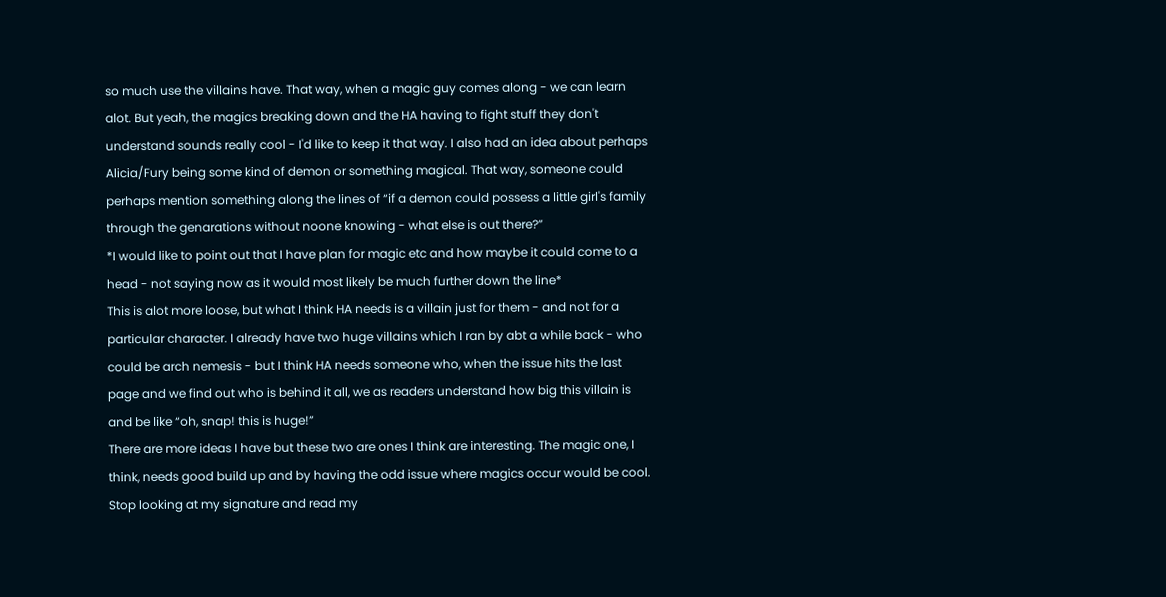so much use the villains have. That way, when a magic guy comes along - we can learn alot. But yeah, the magics breaking down and the HA having to fight stuff they don't understand sounds really cool - I'd like to keep it that way. I also had an idea about perhaps Alicia/Fury being some kind of demon or something magical. That way, someone could perhaps mention something along the lines of “if a demon could possess a little girl's family through the genarations without noone knowing - what else is out there?”
*I would like to point out that I have plan for magic etc and how maybe it could come to a head - not saying now as it would most likely be much further down the line*
This is alot more loose, but what I think HA needs is a villain just for them - and not for a particular character. I already have two huge villains which I ran by abt a while back - who could be arch nemesis - but I think HA needs someone who, when the issue hits the last page and we find out who is behind it all, we as readers understand how big this villain is and be like “oh, snap! this is huge!”
There are more ideas I have but these two are ones I think are interesting. The magic one, I think, needs good build up and by having the odd issue where magics occur would be cool.
Stop looking at my signature and read my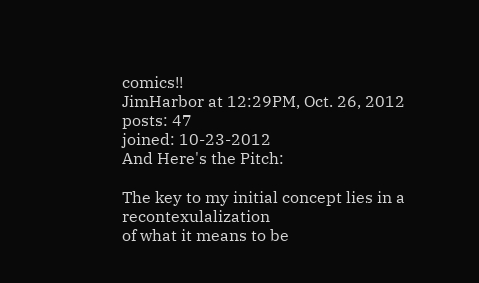comics!!
JimHarbor at 12:29PM, Oct. 26, 2012
posts: 47
joined: 10-23-2012
And Here's the Pitch:

The key to my initial concept lies in a recontexulalization
of what it means to be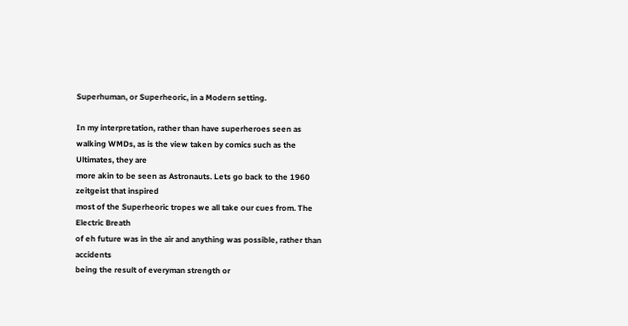Superhuman, or Superheoric, in a Modern setting.

In my interpretation, rather than have superheroes seen as
walking WMDs, as is the view taken by comics such as the Ultimates, they are
more akin to be seen as Astronauts. Lets go back to the 1960 zeitgeist that inspired
most of the Superheoric tropes we all take our cues from. The Electric Breath
of eh future was in the air and anything was possible, rather than accidents
being the result of everyman strength or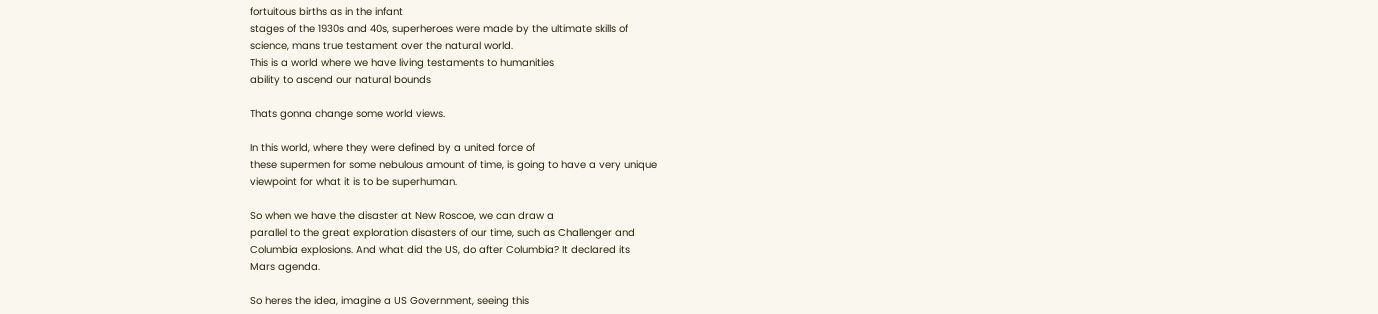fortuitous births as in the infant
stages of the 1930s and 40s, superheroes were made by the ultimate skills of
science, mans true testament over the natural world.
This is a world where we have living testaments to humanities
ability to ascend our natural bounds

Thats gonna change some world views.

In this world, where they were defined by a united force of
these supermen for some nebulous amount of time, is going to have a very unique
viewpoint for what it is to be superhuman.

So when we have the disaster at New Roscoe, we can draw a
parallel to the great exploration disasters of our time, such as Challenger and
Columbia explosions. And what did the US, do after Columbia? It declared its
Mars agenda.

So heres the idea, imagine a US Government, seeing this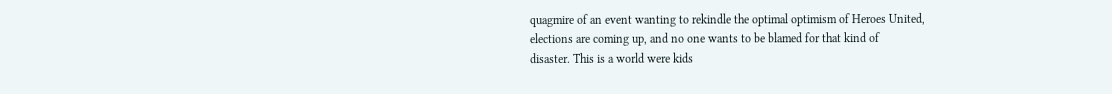quagmire of an event wanting to rekindle the optimal optimism of Heroes United,
elections are coming up, and no one wants to be blamed for that kind of
disaster. This is a world were kids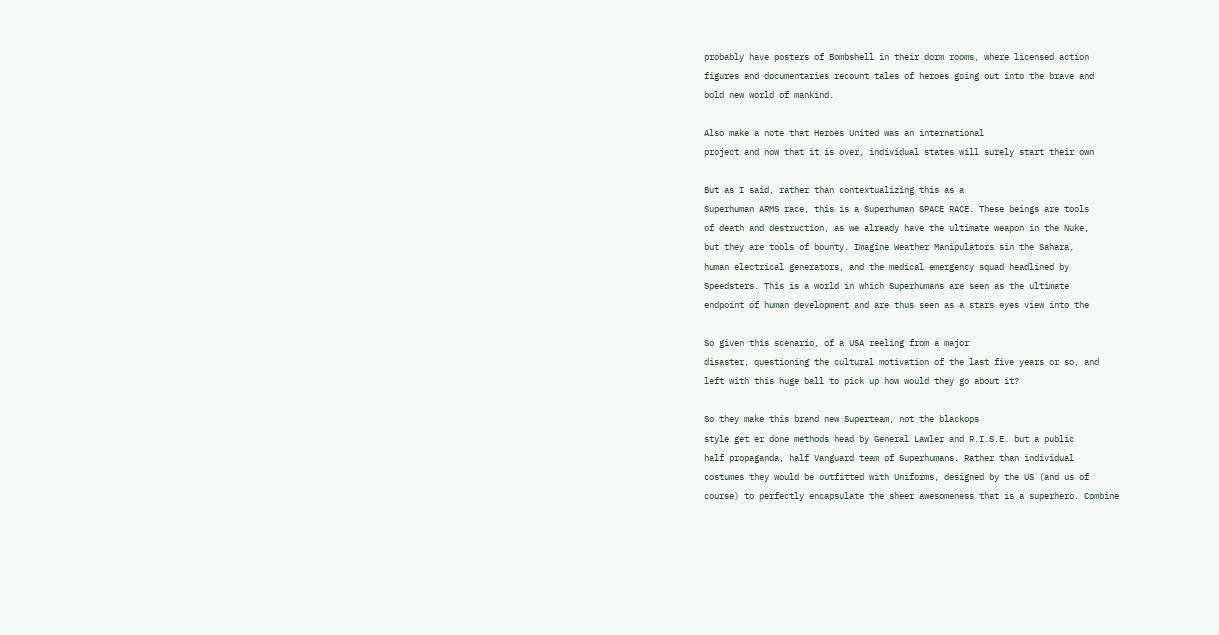probably have posters of Bombshell in their dorm rooms, where licensed action
figures and documentaries recount tales of heroes going out into the brave and
bold new world of mankind.

Also make a note that Heroes United was an international
project and now that it is over, individual states will surely start their own

But as I said, rather than contextualizing this as a
Superhuman ARMS race, this is a Superhuman SPACE RACE. These beings are tools
of death and destruction, as we already have the ultimate weapon in the Nuke,
but they are tools of bounty. Imagine Weather Manipulators sin the Sahara,
human electrical generators, and the medical emergency squad headlined by
Speedsters. This is a world in which Superhumans are seen as the ultimate
endpoint of human development and are thus seen as a stars eyes view into the

So given this scenario, of a USA reeling from a major
disaster, questioning the cultural motivation of the last five years or so, and
left with this huge ball to pick up how would they go about it?

So they make this brand new Superteam, not the blackops
style get er done methods head by General Lawler and R.I.S.E. but a public
half propaganda, half Vanguard team of Superhumans. Rather than individual
costumes they would be outfitted with Uniforms, designed by the US (and us of
course) to perfectly encapsulate the sheer awesomeness that is a superhero. Combine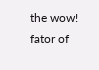the wow! fator of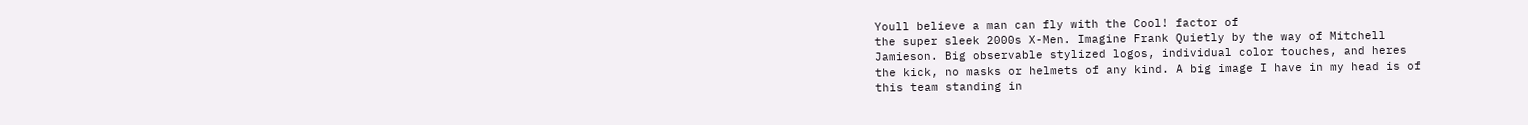Youll believe a man can fly with the Cool! factor of
the super sleek 2000s X-Men. Imagine Frank Quietly by the way of Mitchell
Jamieson. Big observable stylized logos, individual color touches, and heres
the kick, no masks or helmets of any kind. A big image I have in my head is of
this team standing in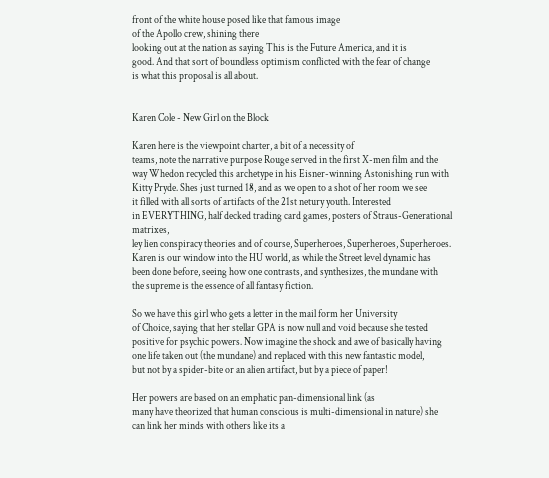front of the white house posed like that famous image
of the Apollo crew, shining there
looking out at the nation as saying This is the Future America, and it is
good. And that sort of boundless optimism conflicted with the fear of change
is what this proposal is all about.


Karen Cole - New Girl on the Block

Karen here is the viewpoint charter, a bit of a necessity of
teams, note the narrative purpose Rouge served in the first X-men film and the
way Whedon recycled this archetype in his Eisner-winning Astonishing run with
Kitty Pryde. Shes just turned 18, and as we open to a shot of her room we see
it filled with all sorts of artifacts of the 21st netury youth. Interested
in EVERYTHING, half decked trading card games, posters of Straus-Generational matrixes,
ley lien conspiracy theories and of course, Superheroes, Superheroes, Superheroes.
Karen is our window into the HU world, as while the Street level dynamic has
been done before, seeing how one contrasts, and synthesizes, the mundane with
the supreme is the essence of all fantasy fiction.

So we have this girl who gets a letter in the mail form her University
of Choice, saying that her stellar GPA is now null and void because she tested
positive for psychic powers. Now imagine the shock and awe of basically having
one life taken out (the mundane) and replaced with this new fantastic model,
but not by a spider-bite or an alien artifact, but by a piece of paper!

Her powers are based on an emphatic pan-dimensional link (as
many have theorized that human conscious is multi-dimensional in nature) she
can link her minds with others like its a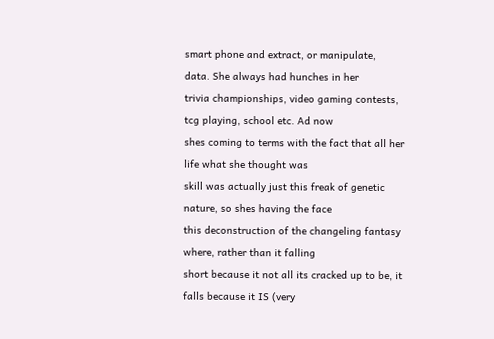smart phone and extract, or manipulate,
data. She always had hunches in her
trivia championships, video gaming contests, tcg playing, school etc. Ad now
shes coming to terms with the fact that all her life what she thought was
skill was actually just this freak of genetic nature, so shes having the face
this deconstruction of the changeling fantasy where, rather than it falling
short because it not all its cracked up to be, it falls because it IS (very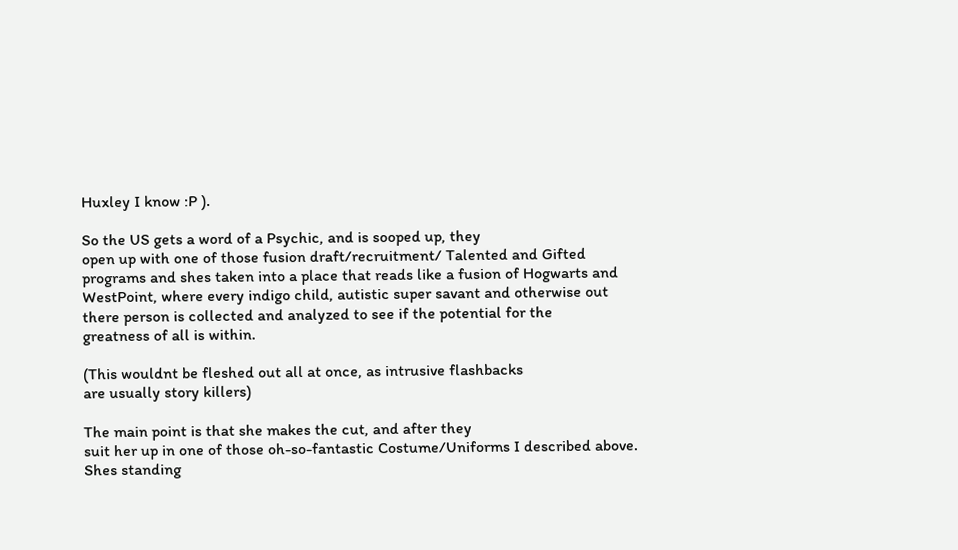Huxley I know :P ).

So the US gets a word of a Psychic, and is sooped up, they
open up with one of those fusion draft/recruitment/ Talented and Gifted
programs and shes taken into a place that reads like a fusion of Hogwarts and
WestPoint, where every indigo child, autistic super savant and otherwise out
there person is collected and analyzed to see if the potential for the
greatness of all is within.

(This wouldnt be fleshed out all at once, as intrusive flashbacks
are usually story killers)

The main point is that she makes the cut, and after they
suit her up in one of those oh-so-fantastic Costume/Uniforms I described above.
Shes standing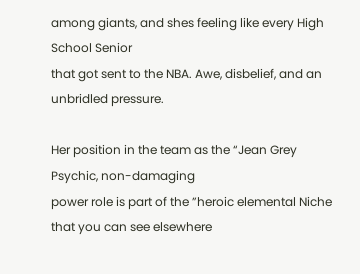among giants, and shes feeling like every High School Senior
that got sent to the NBA. Awe, disbelief, and an unbridled pressure.

Her position in the team as the “Jean Grey Psychic, non-damaging
power role is part of the ”heroic elemental Niche that you can see elsewhere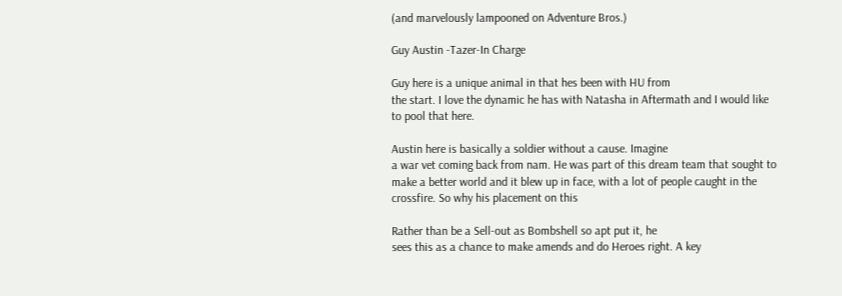(and marvelously lampooned on Adventure Bros.)

Guy Austin -Tazer-In Charge

Guy here is a unique animal in that hes been with HU from
the start. I love the dynamic he has with Natasha in Aftermath and I would like
to pool that here.

Austin here is basically a soldier without a cause. Imagine
a war vet coming back from nam. He was part of this dream team that sought to
make a better world and it blew up in face, with a lot of people caught in the
crossfire. So why his placement on this

Rather than be a Sell-out as Bombshell so apt put it, he
sees this as a chance to make amends and do Heroes right. A key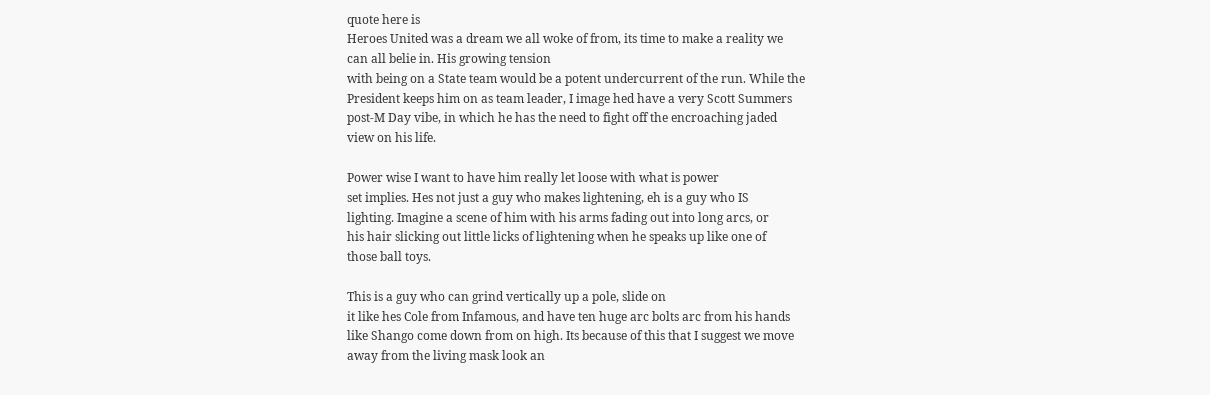quote here is
Heroes United was a dream we all woke of from, its time to make a reality we
can all belie in. His growing tension
with being on a State team would be a potent undercurrent of the run. While the
President keeps him on as team leader, I image hed have a very Scott Summers
post-M Day vibe, in which he has the need to fight off the encroaching jaded
view on his life.

Power wise I want to have him really let loose with what is power
set implies. Hes not just a guy who makes lightening, eh is a guy who IS
lighting. Imagine a scene of him with his arms fading out into long arcs, or
his hair slicking out little licks of lightening when he speaks up like one of
those ball toys.

This is a guy who can grind vertically up a pole, slide on
it like hes Cole from Infamous, and have ten huge arc bolts arc from his hands
like Shango come down from on high. Its because of this that I suggest we move
away from the living mask look an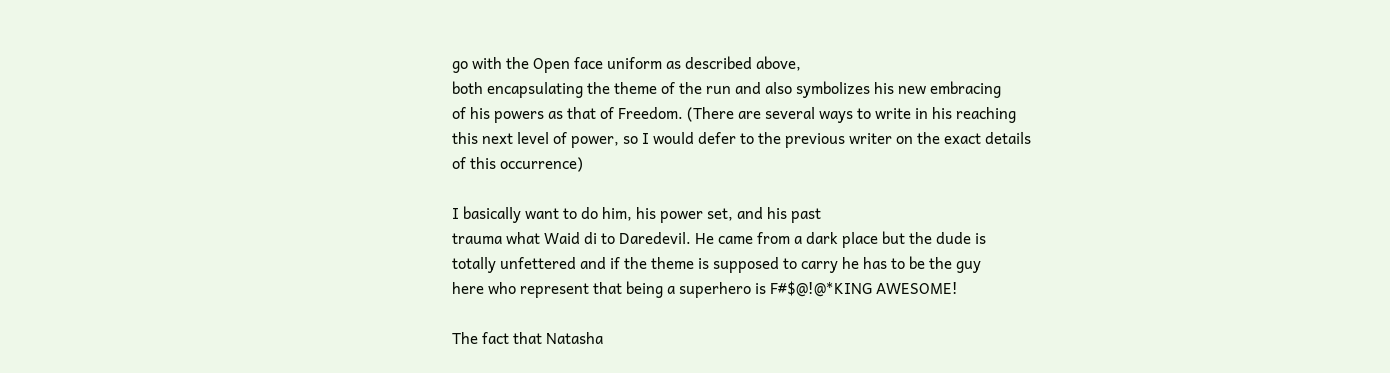go with the Open face uniform as described above,
both encapsulating the theme of the run and also symbolizes his new embracing
of his powers as that of Freedom. (There are several ways to write in his reaching
this next level of power, so I would defer to the previous writer on the exact details
of this occurrence)

I basically want to do him, his power set, and his past
trauma what Waid di to Daredevil. He came from a dark place but the dude is
totally unfettered and if the theme is supposed to carry he has to be the guy
here who represent that being a superhero is F#$@!@*KING AWESOME!

The fact that Natasha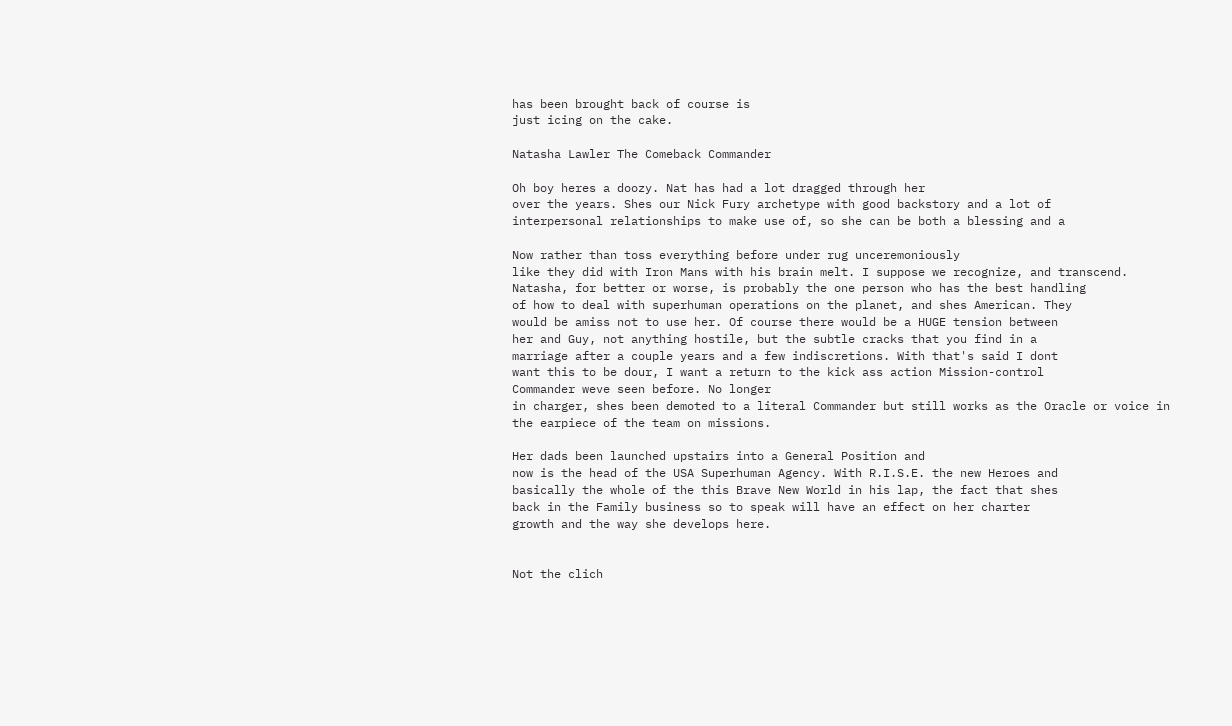has been brought back of course is
just icing on the cake.

Natasha Lawler The Comeback Commander

Oh boy heres a doozy. Nat has had a lot dragged through her
over the years. Shes our Nick Fury archetype with good backstory and a lot of
interpersonal relationships to make use of, so she can be both a blessing and a

Now rather than toss everything before under rug unceremoniously
like they did with Iron Mans with his brain melt. I suppose we recognize, and transcend.
Natasha, for better or worse, is probably the one person who has the best handling
of how to deal with superhuman operations on the planet, and shes American. They
would be amiss not to use her. Of course there would be a HUGE tension between
her and Guy, not anything hostile, but the subtle cracks that you find in a
marriage after a couple years and a few indiscretions. With that's said I dont
want this to be dour, I want a return to the kick ass action Mission-control
Commander weve seen before. No longer
in charger, shes been demoted to a literal Commander but still works as the Oracle or voice in
the earpiece of the team on missions.

Her dads been launched upstairs into a General Position and
now is the head of the USA Superhuman Agency. With R.I.S.E. the new Heroes and
basically the whole of the this Brave New World in his lap, the fact that shes
back in the Family business so to speak will have an effect on her charter
growth and the way she develops here.


Not the clich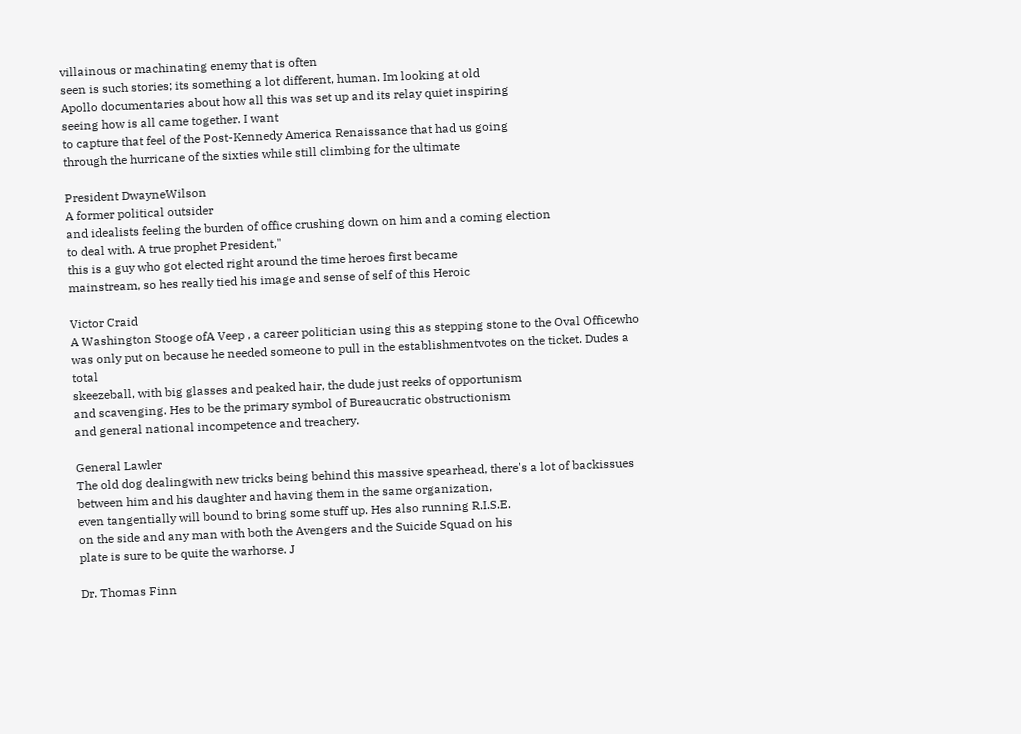villainous or machinating enemy that is often
seen is such stories; its something a lot different, human. Im looking at old
Apollo documentaries about how all this was set up and its relay quiet inspiring
seeing how is all came together. I want
to capture that feel of the Post-Kennedy America Renaissance that had us going
through the hurricane of the sixties while still climbing for the ultimate

President DwayneWilson
A former political outsider
and idealists feeling the burden of office crushing down on him and a coming election
to deal with. A true prophet President,"
this is a guy who got elected right around the time heroes first became
mainstream, so hes really tied his image and sense of self of this Heroic

Victor Craid
A Washington Stooge ofA Veep , a career politician using this as stepping stone to the Oval Officewho was only put on because he needed someone to pull in the establishmentvotes on the ticket. Dudes a total
skeezeball, with big glasses and peaked hair, the dude just reeks of opportunism
and scavenging. Hes to be the primary symbol of Bureaucratic obstructionism
and general national incompetence and treachery.

General Lawler
The old dog dealingwith new tricks being behind this massive spearhead, there's a lot of backissues between him and his daughter and having them in the same organization,
even tangentially will bound to bring some stuff up. Hes also running R.I.S.E.
on the side and any man with both the Avengers and the Suicide Squad on his
plate is sure to be quite the warhorse. J

Dr. Thomas Finn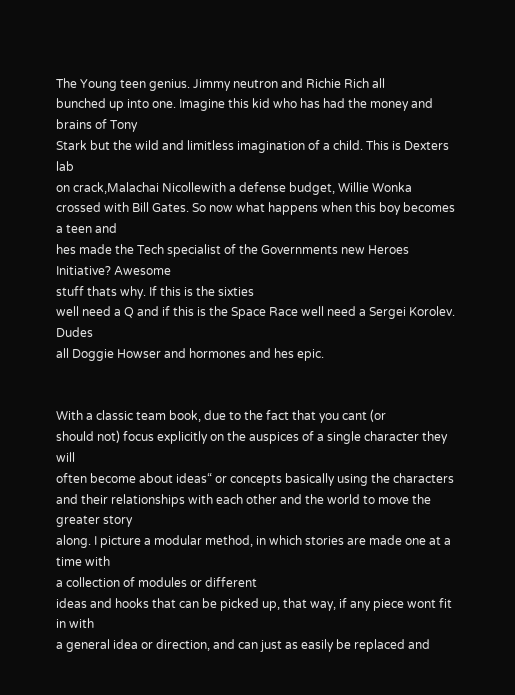The Young teen genius. Jimmy neutron and Richie Rich all
bunched up into one. Imagine this kid who has had the money and brains of Tony
Stark but the wild and limitless imagination of a child. This is Dexters lab
on crack,Malachai Nicollewith a defense budget, Willie Wonka
crossed with Bill Gates. So now what happens when this boy becomes a teen and
hes made the Tech specialist of the Governments new Heroes Initiative? Awesome
stuff thats why. If this is the sixties
well need a Q and if this is the Space Race well need a Sergei Korolev. Dudes
all Doggie Howser and hormones and hes epic.


With a classic team book, due to the fact that you cant (or
should not) focus explicitly on the auspices of a single character they will
often become about ideas“ or concepts basically using the characters
and their relationships with each other and the world to move the greater story
along. I picture a modular method, in which stories are made one at a time with
a collection of modules or different
ideas and hooks that can be picked up, that way, if any piece wont fit in with
a general idea or direction, and can just as easily be replaced and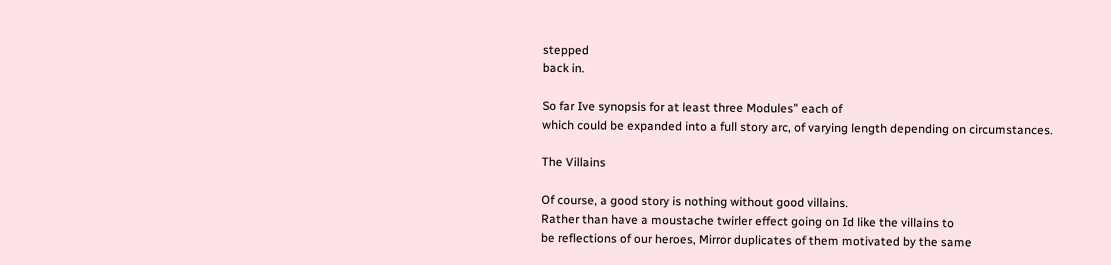stepped
back in.

So far Ive synopsis for at least three Modules” each of
which could be expanded into a full story arc, of varying length depending on circumstances.

The Villains

Of course, a good story is nothing without good villains.
Rather than have a moustache twirler effect going on Id like the villains to
be reflections of our heroes, Mirror duplicates of them motivated by the same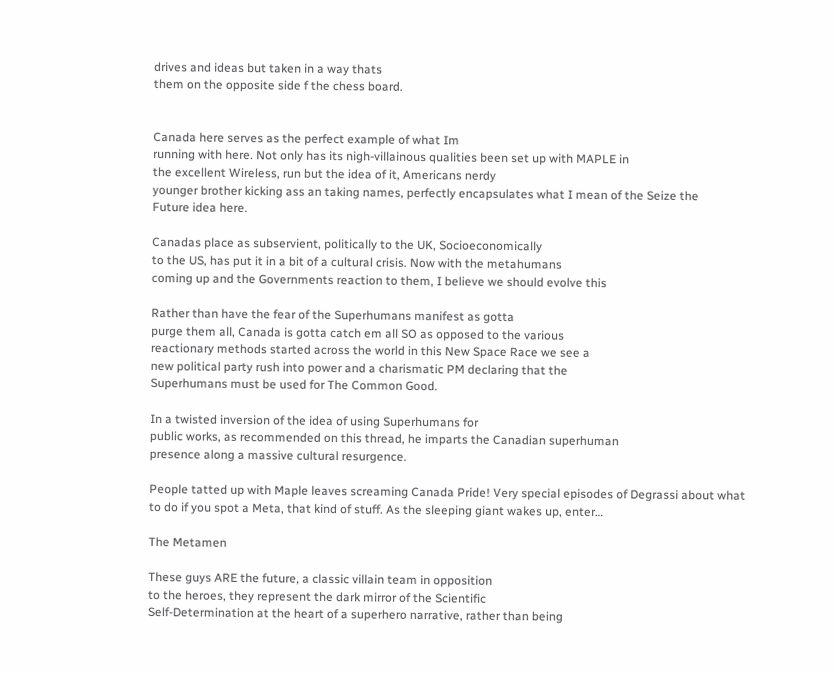drives and ideas but taken in a way thats
them on the opposite side f the chess board.


Canada here serves as the perfect example of what Im
running with here. Not only has its nigh-villainous qualities been set up with MAPLE in
the excellent Wireless, run but the idea of it, Americans nerdy
younger brother kicking ass an taking names, perfectly encapsulates what I mean of the Seize the
Future idea here.

Canadas place as subservient, politically to the UK, Socioeconomically
to the US, has put it in a bit of a cultural crisis. Now with the metahumans
coming up and the Governments reaction to them, I believe we should evolve this

Rather than have the fear of the Superhumans manifest as gotta
purge them all, Canada is gotta catch em all SO as opposed to the various
reactionary methods started across the world in this New Space Race we see a
new political party rush into power and a charismatic PM declaring that the
Superhumans must be used for The Common Good.

In a twisted inversion of the idea of using Superhumans for
public works, as recommended on this thread, he imparts the Canadian superhuman
presence along a massive cultural resurgence.

People tatted up with Maple leaves screaming Canada Pride! Very special episodes of Degrassi about what
to do if you spot a Meta, that kind of stuff. As the sleeping giant wakes up, enter…

The Metamen

These guys ARE the future, a classic villain team in opposition
to the heroes, they represent the dark mirror of the Scientific
Self-Determination at the heart of a superhero narrative, rather than being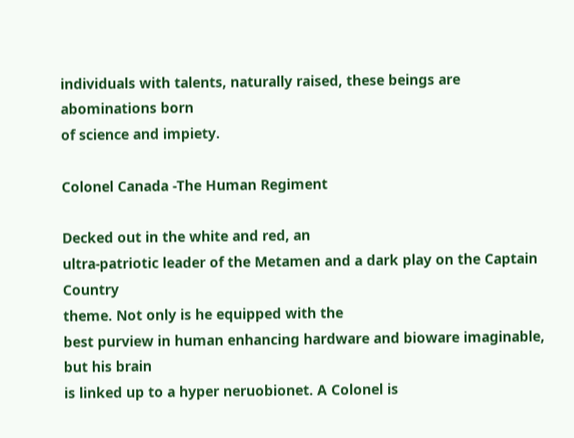individuals with talents, naturally raised, these beings are abominations born
of science and impiety.

Colonel Canada -The Human Regiment

Decked out in the white and red, an
ultra-patriotic leader of the Metamen and a dark play on the Captain Country
theme. Not only is he equipped with the
best purview in human enhancing hardware and bioware imaginable, but his brain
is linked up to a hyper neruobionet. A Colonel is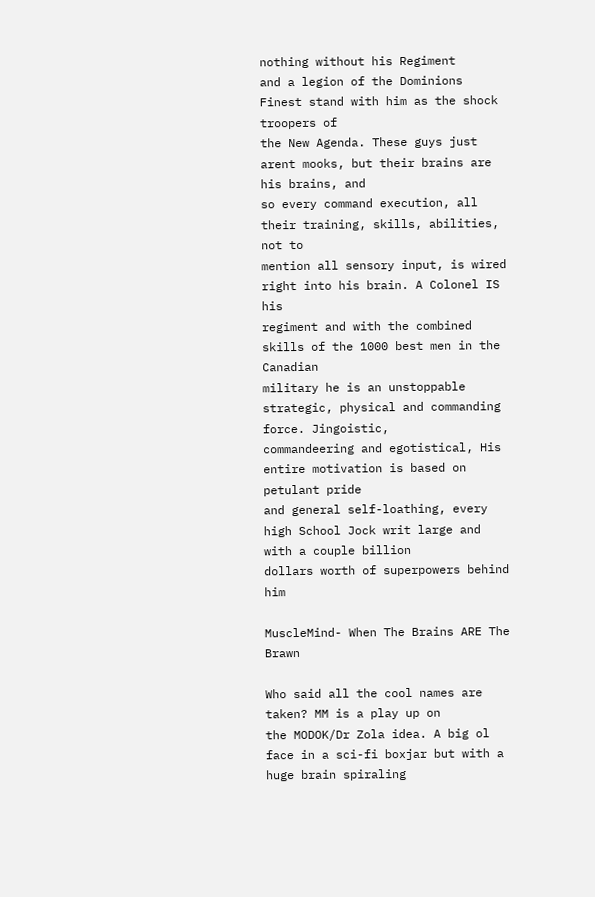nothing without his Regiment
and a legion of the Dominions Finest stand with him as the shock troopers of
the New Agenda. These guys just arent mooks, but their brains are his brains, and
so every command execution, all their training, skills, abilities, not to
mention all sensory input, is wired right into his brain. A Colonel IS his
regiment and with the combined skills of the 1000 best men in the Canadian
military he is an unstoppable strategic, physical and commanding force. Jingoistic,
commandeering and egotistical, His entire motivation is based on petulant pride
and general self-loathing, every high School Jock writ large and with a couple billion
dollars worth of superpowers behind him

MuscleMind- When The Brains ARE The Brawn

Who said all the cool names are taken? MM is a play up on
the MODOK/Dr Zola idea. A big ol face in a sci-fi boxjar but with a huge brain spiraling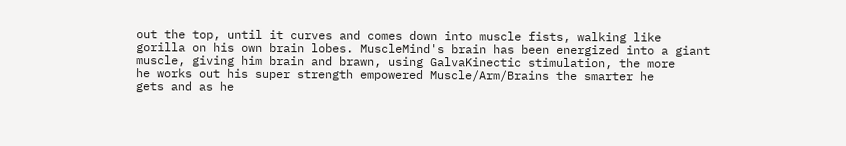out the top, until it curves and comes down into muscle fists, walking like
gorilla on his own brain lobes. MuscleMind's brain has been energized into a giant
muscle, giving him brain and brawn, using GalvaKinectic stimulation, the more
he works out his super strength empowered Muscle/Arm/Brains the smarter he
gets and as he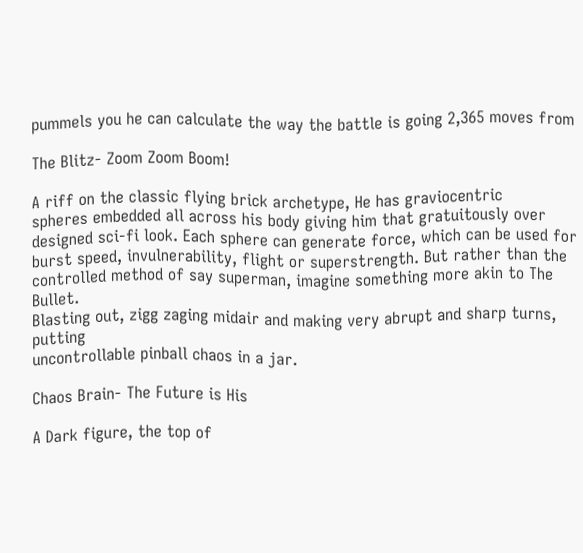pummels you he can calculate the way the battle is going 2,365 moves from

The Blitz- Zoom Zoom Boom!

A riff on the classic flying brick archetype, He has graviocentric
spheres embedded all across his body giving him that gratuitously over
designed sci-fi look. Each sphere can generate force, which can be used for
burst speed, invulnerability, flight or superstrength. But rather than the
controlled method of say superman, imagine something more akin to The Bullet.
Blasting out, zigg zaging midair and making very abrupt and sharp turns, putting
uncontrollable pinball chaos in a jar.

Chaos Brain- The Future is His

A Dark figure, the top of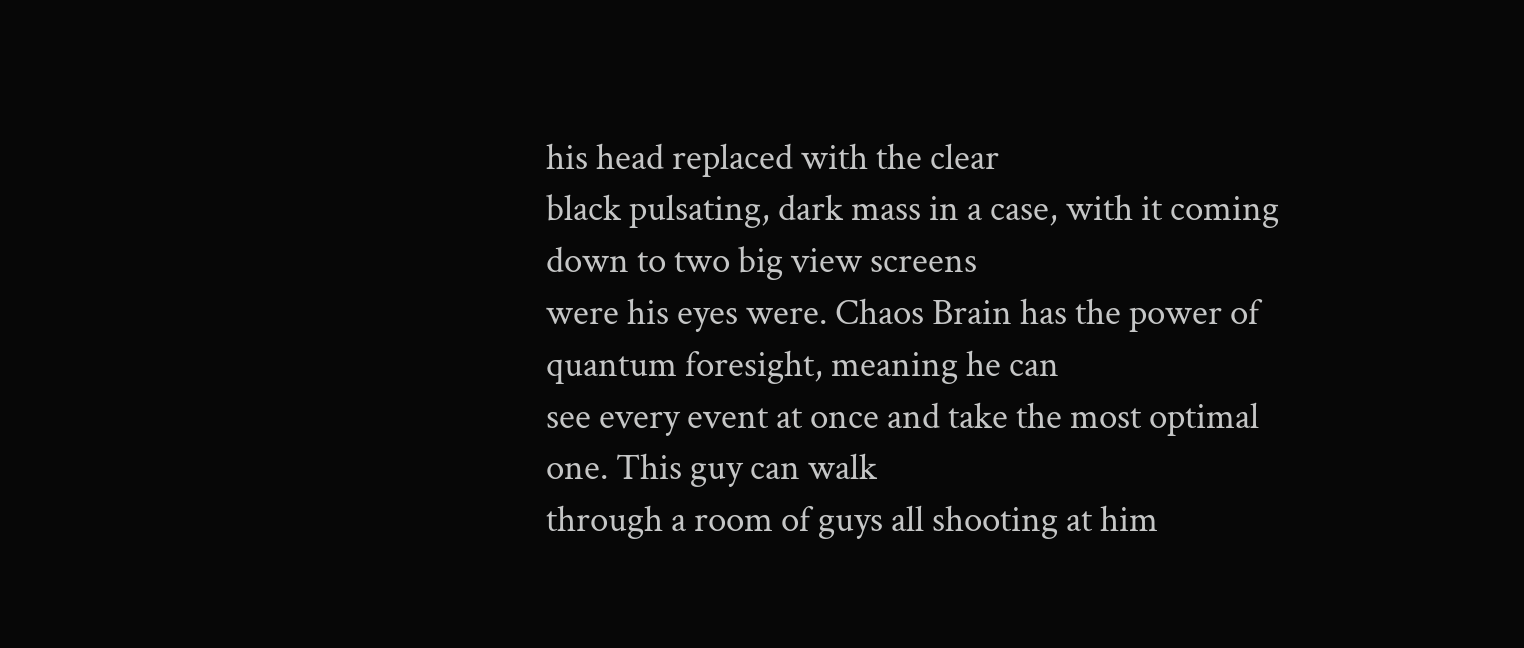his head replaced with the clear
black pulsating, dark mass in a case, with it coming down to two big view screens
were his eyes were. Chaos Brain has the power of quantum foresight, meaning he can
see every event at once and take the most optimal one. This guy can walk
through a room of guys all shooting at him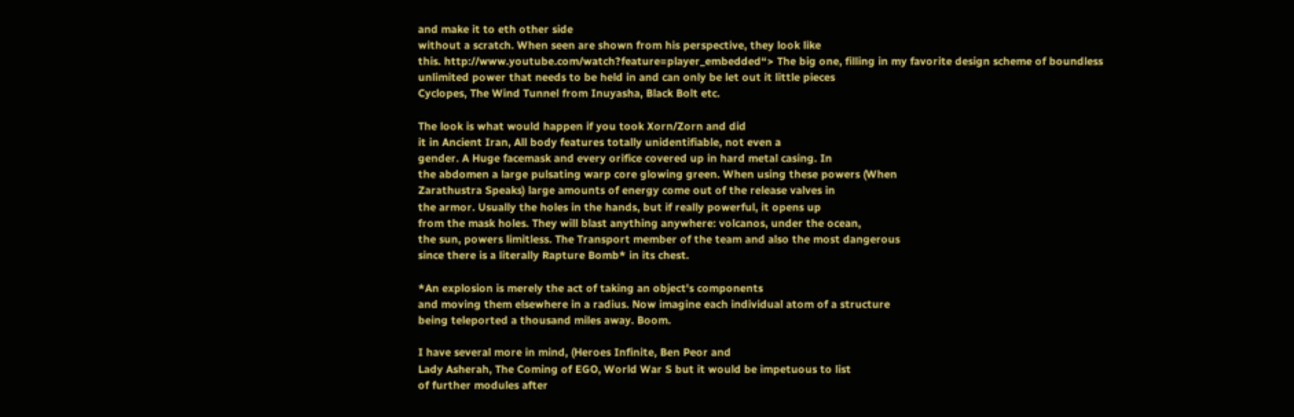and make it to eth other side
without a scratch. When seen are shown from his perspective, they look like
this. http://www.youtube.com/watch?feature=player_embedded“> The big one, filling in my favorite design scheme of boundless
unlimited power that needs to be held in and can only be let out it little pieces
Cyclopes, The Wind Tunnel from Inuyasha, Black Bolt etc.

The look is what would happen if you took Xorn/Zorn and did
it in Ancient Iran, All body features totally unidentifiable, not even a
gender. A Huge facemask and every orifice covered up in hard metal casing. In
the abdomen a large pulsating warp core glowing green. When using these powers (When
Zarathustra Speaks) large amounts of energy come out of the release valves in
the armor. Usually the holes in the hands, but if really powerful, it opens up
from the mask holes. They will blast anything anywhere: volcanos, under the ocean,
the sun, powers limitless. The Transport member of the team and also the most dangerous
since there is a literally Rapture Bomb* in its chest.

*An explosion is merely the act of taking an object's components
and moving them elsewhere in a radius. Now imagine each individual atom of a structure
being teleported a thousand miles away. Boom.

I have several more in mind, (Heroes Infinite, Ben Peor and
Lady Asherah, The Coming of EGO, World War S but it would be impetuous to list
of further modules after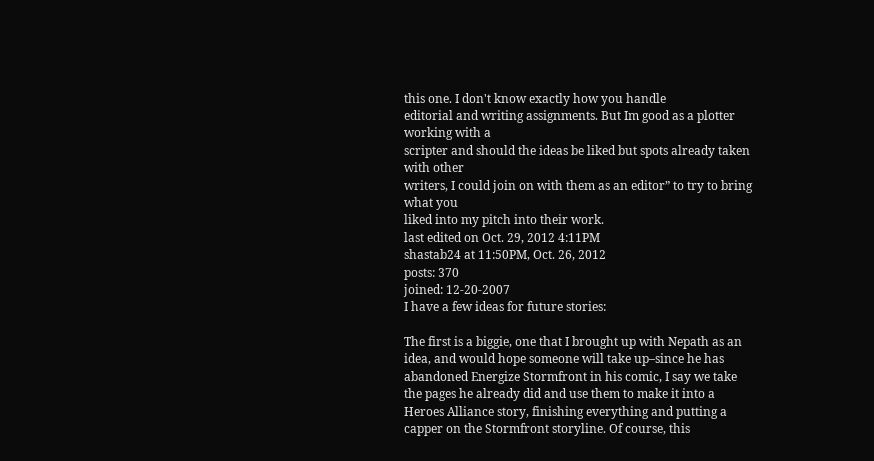this one. I don't know exactly how you handle
editorial and writing assignments. But Im good as a plotter working with a
scripter and should the ideas be liked but spots already taken with other
writers, I could join on with them as an editor” to try to bring what you
liked into my pitch into their work.
last edited on Oct. 29, 2012 4:11PM
shastab24 at 11:50PM, Oct. 26, 2012
posts: 370
joined: 12-20-2007
I have a few ideas for future stories:

The first is a biggie, one that I brought up with Nepath as an idea, and would hope someone will take up–since he has abandoned Energize Stormfront in his comic, I say we take the pages he already did and use them to make it into a Heroes Alliance story, finishing everything and putting a capper on the Stormfront storyline. Of course, this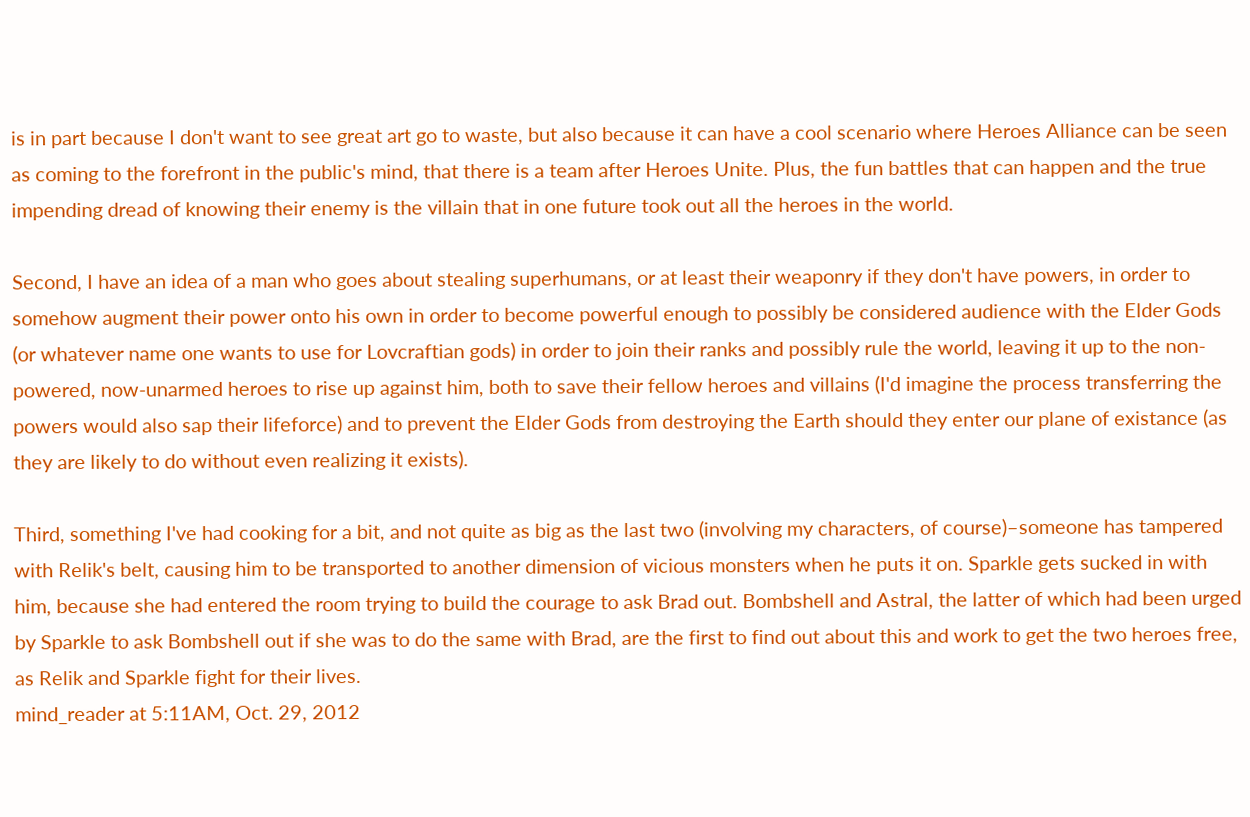is in part because I don't want to see great art go to waste, but also because it can have a cool scenario where Heroes Alliance can be seen as coming to the forefront in the public's mind, that there is a team after Heroes Unite. Plus, the fun battles that can happen and the true impending dread of knowing their enemy is the villain that in one future took out all the heroes in the world.

Second, I have an idea of a man who goes about stealing superhumans, or at least their weaponry if they don't have powers, in order to somehow augment their power onto his own in order to become powerful enough to possibly be considered audience with the Elder Gods (or whatever name one wants to use for Lovcraftian gods) in order to join their ranks and possibly rule the world, leaving it up to the non-powered, now-unarmed heroes to rise up against him, both to save their fellow heroes and villains (I'd imagine the process transferring the powers would also sap their lifeforce) and to prevent the Elder Gods from destroying the Earth should they enter our plane of existance (as they are likely to do without even realizing it exists).

Third, something I've had cooking for a bit, and not quite as big as the last two (involving my characters, of course)–someone has tampered with Relik's belt, causing him to be transported to another dimension of vicious monsters when he puts it on. Sparkle gets sucked in with him, because she had entered the room trying to build the courage to ask Brad out. Bombshell and Astral, the latter of which had been urged by Sparkle to ask Bombshell out if she was to do the same with Brad, are the first to find out about this and work to get the two heroes free, as Relik and Sparkle fight for their lives.
mind_reader at 5:11AM, Oct. 29, 2012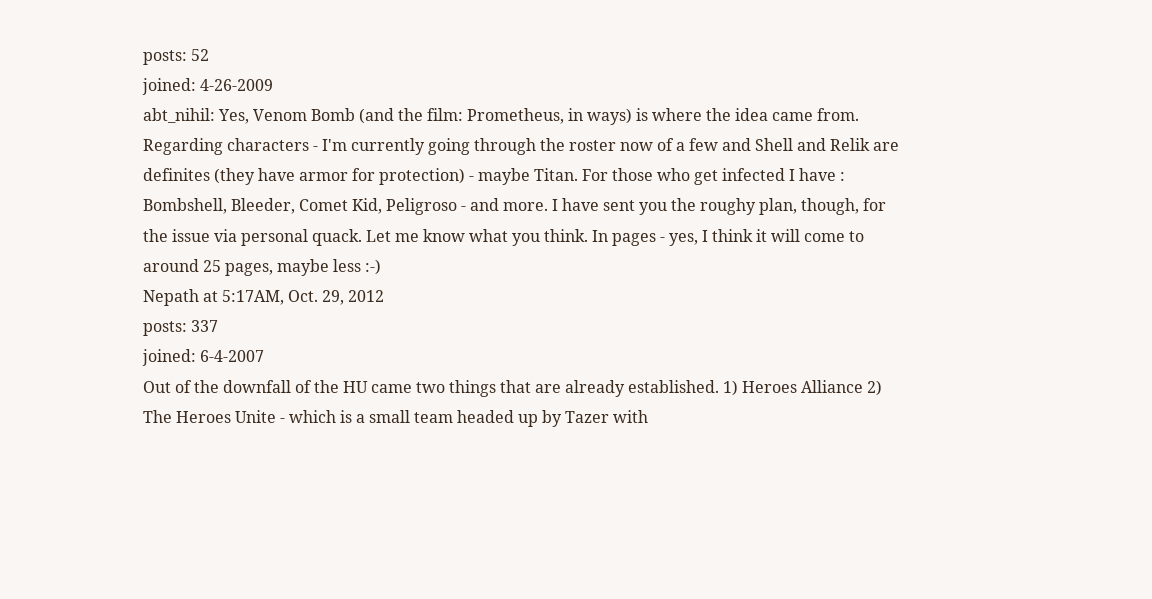posts: 52
joined: 4-26-2009
abt_nihil: Yes, Venom Bomb (and the film: Prometheus, in ways) is where the idea came from. Regarding characters - I'm currently going through the roster now of a few and Shell and Relik are definites (they have armor for protection) - maybe Titan. For those who get infected I have : Bombshell, Bleeder, Comet Kid, Peligroso - and more. I have sent you the roughy plan, though, for the issue via personal quack. Let me know what you think. In pages - yes, I think it will come to around 25 pages, maybe less :-)
Nepath at 5:17AM, Oct. 29, 2012
posts: 337
joined: 6-4-2007
Out of the downfall of the HU came two things that are already established. 1) Heroes Alliance 2) The Heroes Unite - which is a small team headed up by Tazer with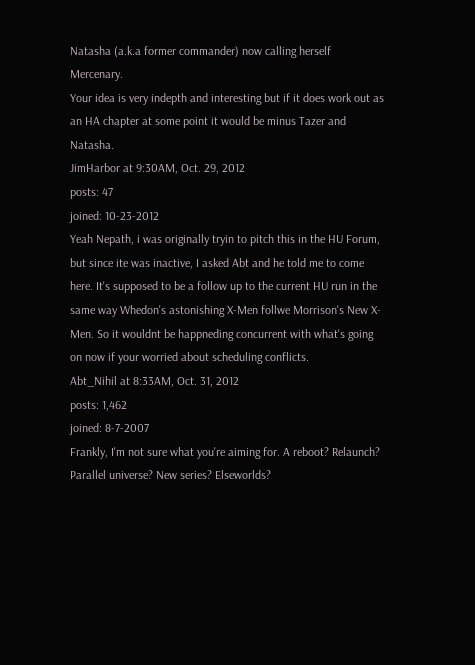Natasha (a.k.a former commander) now calling herself Mercenary.
Your idea is very indepth and interesting but if it does work out as an HA chapter at some point it would be minus Tazer and Natasha.
JimHarbor at 9:30AM, Oct. 29, 2012
posts: 47
joined: 10-23-2012
Yeah Nepath, i was originally tryin to pitch this in the HU Forum, but since ite was inactive, I asked Abt and he told me to come here. It's supposed to be a follow up to the current HU run in the same way Whedon's astonishing X-Men follwe Morrison's New X-Men. So it wouldnt be happneding concurrent with what's going on now if your worried about scheduling conflicts.
Abt_Nihil at 8:33AM, Oct. 31, 2012
posts: 1,462
joined: 8-7-2007
Frankly, I'm not sure what you're aiming for. A reboot? Relaunch? Parallel universe? New series? Elseworlds?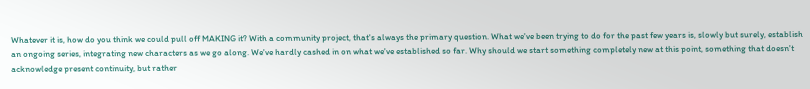Whatever it is, how do you think we could pull off MAKING it? With a community project, that's always the primary question. What we've been trying to do for the past few years is, slowly but surely, establish an ongoing series, integrating new characters as we go along. We've hardly cashed in on what we've established so far. Why should we start something completely new at this point, something that doesn't acknowledge present continuity, but rather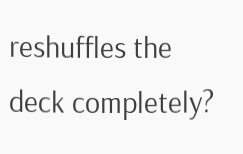reshuffles the deck completely?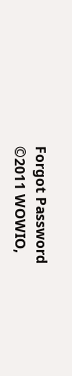Forgot Password
©2011 WOWIO,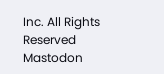Inc. All Rights Reserved Mastodon